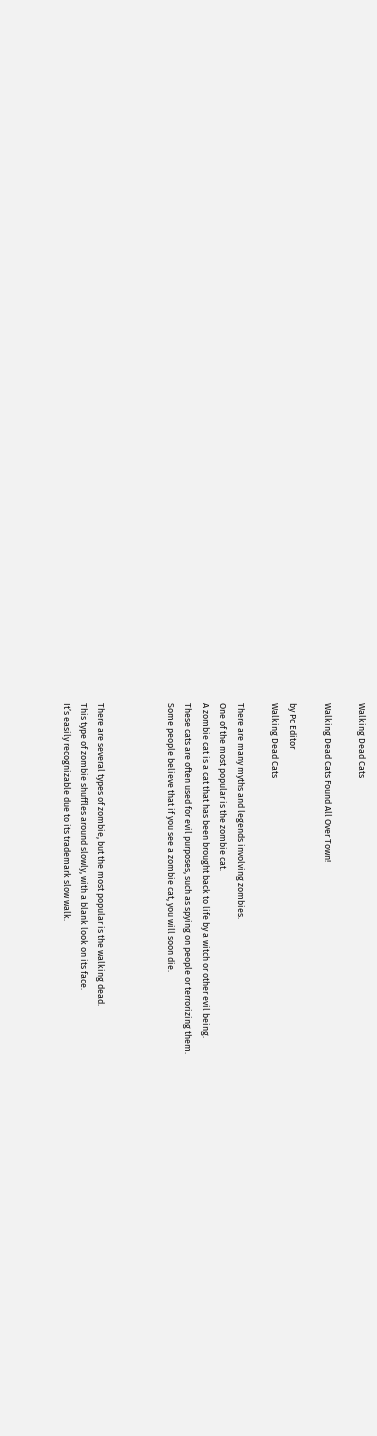Walking Dead Cats

Walking Dead Cats Found All Over Town!

by Pc Editor
Walking Dead Cats

There are many myths and legends involving zombies.
One of the most popular is the zombie cat.
A zombie cat is a cat that has been brought back to life by a witch or other evil being.
These cats are often used for evil purposes, such as spying on people or terrorizing them.
Some people believe that if you see a zombie cat, you will soon die.



There are several types of zombie, but the most popular is the walking dead.
This type of zombie shuffles around slowly, with a blank look on its face.
It’s easily recognizable due to its trademark slow walk.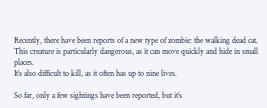Recently, there have been reports of a new type of zombie: the walking dead cat.
This creature is particularly dangerous, as it can move quickly and hide in small places.
It’s also difficult to kill, as it often has up to nine lives.

So far, only a few sightings have been reported, but it’s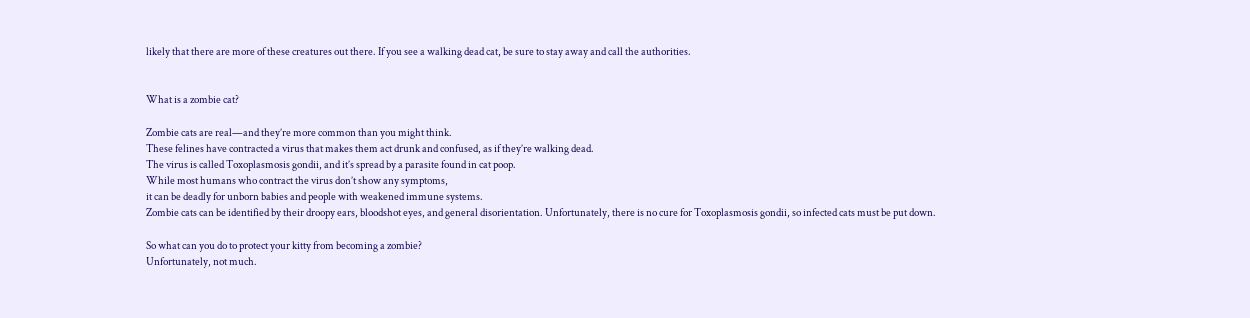likely that there are more of these creatures out there. If you see a walking dead cat, be sure to stay away and call the authorities.


What is a zombie cat?

Zombie cats are real—and they’re more common than you might think.
These felines have contracted a virus that makes them act drunk and confused, as if they’re walking dead.
The virus is called Toxoplasmosis gondii, and it’s spread by a parasite found in cat poop.
While most humans who contract the virus don’t show any symptoms,
it can be deadly for unborn babies and people with weakened immune systems.
Zombie cats can be identified by their droopy ears, bloodshot eyes, and general disorientation. Unfortunately, there is no cure for Toxoplasmosis gondii, so infected cats must be put down.

So what can you do to protect your kitty from becoming a zombie?
Unfortunately, not much.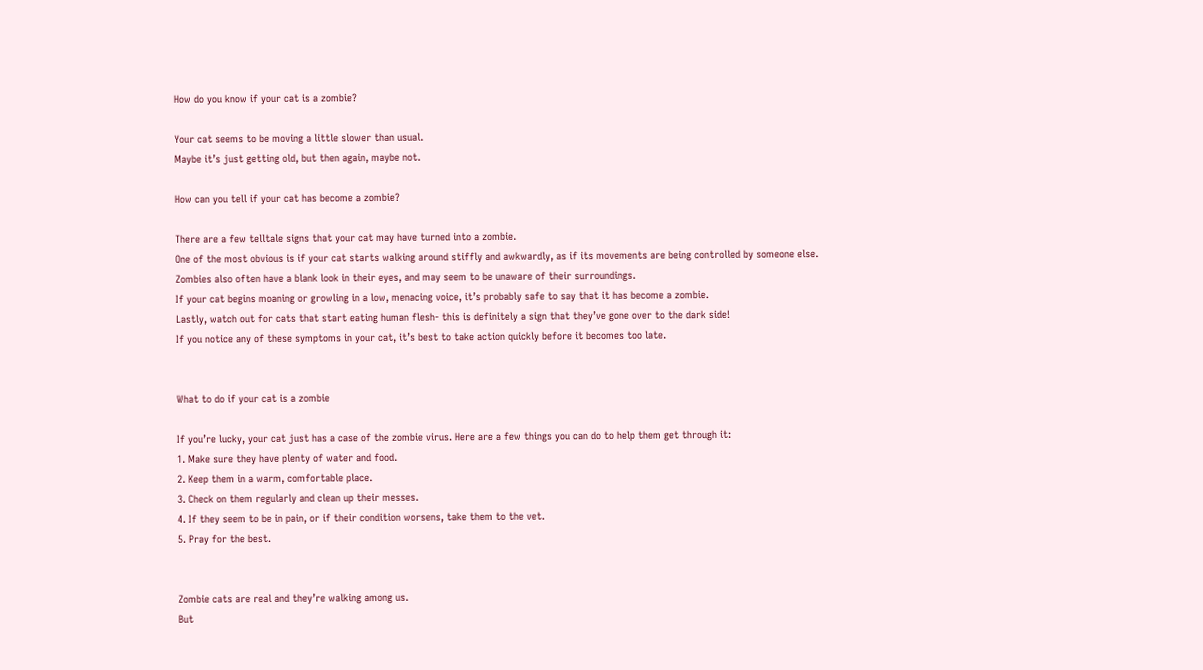How do you know if your cat is a zombie?

Your cat seems to be moving a little slower than usual.
Maybe it’s just getting old, but then again, maybe not.

How can you tell if your cat has become a zombie?

There are a few telltale signs that your cat may have turned into a zombie.
One of the most obvious is if your cat starts walking around stiffly and awkwardly, as if its movements are being controlled by someone else.
Zombies also often have a blank look in their eyes, and may seem to be unaware of their surroundings.
If your cat begins moaning or growling in a low, menacing voice, it’s probably safe to say that it has become a zombie.
Lastly, watch out for cats that start eating human flesh- this is definitely a sign that they’ve gone over to the dark side!
If you notice any of these symptoms in your cat, it’s best to take action quickly before it becomes too late.


What to do if your cat is a zombie

If you’re lucky, your cat just has a case of the zombie virus. Here are a few things you can do to help them get through it:
1. Make sure they have plenty of water and food.
2. Keep them in a warm, comfortable place.
3. Check on them regularly and clean up their messes.
4. If they seem to be in pain, or if their condition worsens, take them to the vet.
5. Pray for the best.


Zombie cats are real and they’re walking among us.
But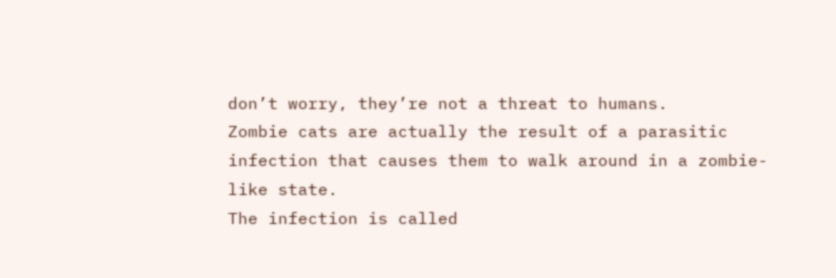don’t worry, they’re not a threat to humans.
Zombie cats are actually the result of a parasitic infection that causes them to walk around in a zombie-like state.
The infection is called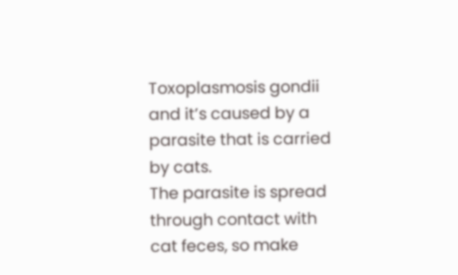Toxoplasmosis gondii and it’s caused by a parasite that is carried by cats.
The parasite is spread through contact with cat feces, so make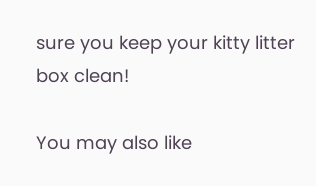sure you keep your kitty litter box clean!

You may also like